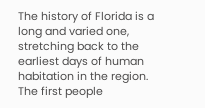The history of Florida is a long and varied one, stretching back to the earliest days of human habitation in the region. The first people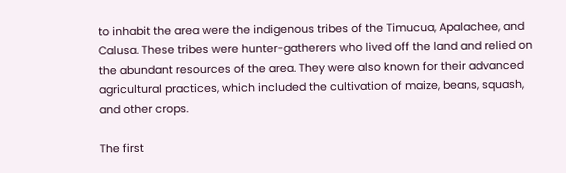to inhabit the area were the indigenous tribes of the Timucua, Apalachee, and Calusa. These tribes were hunter-gatherers who lived off the land and relied on the abundant resources of the area. They were also known for their advanced agricultural practices, which included the cultivation of maize, beans, squash, and other crops.

The first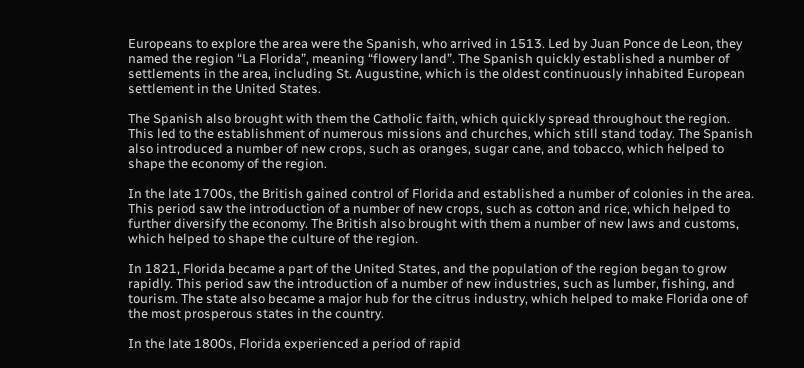Europeans to explore the area were the Spanish, who arrived in 1513. Led by Juan Ponce de Leon, they named the region “La Florida”, meaning “flowery land”. The Spanish quickly established a number of settlements in the area, including St. Augustine, which is the oldest continuously inhabited European settlement in the United States.

The Spanish also brought with them the Catholic faith, which quickly spread throughout the region. This led to the establishment of numerous missions and churches, which still stand today. The Spanish also introduced a number of new crops, such as oranges, sugar cane, and tobacco, which helped to shape the economy of the region.

In the late 1700s, the British gained control of Florida and established a number of colonies in the area. This period saw the introduction of a number of new crops, such as cotton and rice, which helped to further diversify the economy. The British also brought with them a number of new laws and customs, which helped to shape the culture of the region.

In 1821, Florida became a part of the United States, and the population of the region began to grow rapidly. This period saw the introduction of a number of new industries, such as lumber, fishing, and tourism. The state also became a major hub for the citrus industry, which helped to make Florida one of the most prosperous states in the country.

In the late 1800s, Florida experienced a period of rapid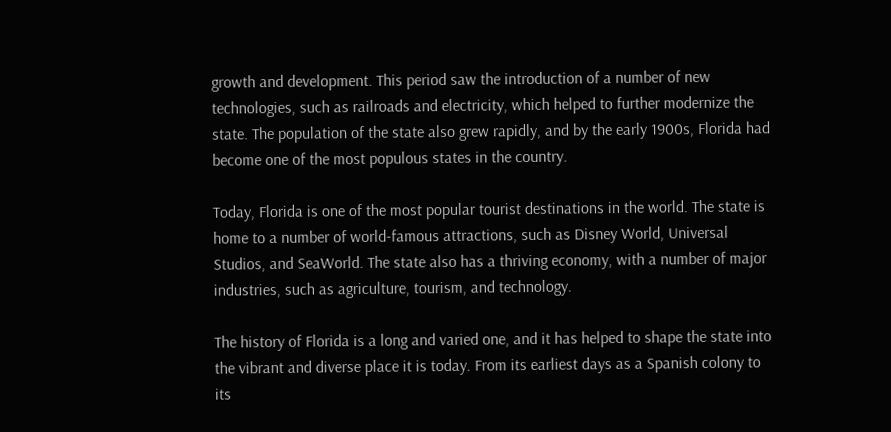growth and development. This period saw the introduction of a number of new technologies, such as railroads and electricity, which helped to further modernize the state. The population of the state also grew rapidly, and by the early 1900s, Florida had become one of the most populous states in the country.

Today, Florida is one of the most popular tourist destinations in the world. The state is home to a number of world-famous attractions, such as Disney World, Universal Studios, and SeaWorld. The state also has a thriving economy, with a number of major industries, such as agriculture, tourism, and technology.

The history of Florida is a long and varied one, and it has helped to shape the state into the vibrant and diverse place it is today. From its earliest days as a Spanish colony to its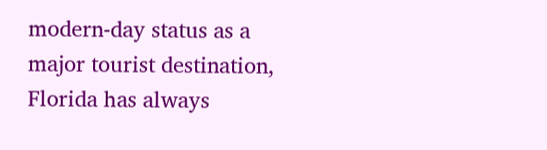modern-day status as a major tourist destination, Florida has always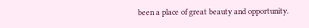been a place of great beauty and opportunity.